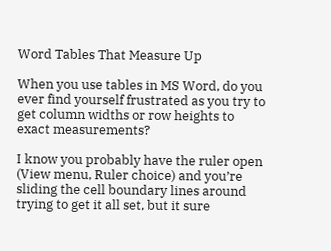Word Tables That Measure Up

When you use tables in MS Word, do you ever find yourself frustrated as you try to get column widths or row heights to exact measurements?

I know you probably have the ruler open (View menu, Ruler choice) and you’re sliding the cell boundary lines around trying to get it all set, but it sure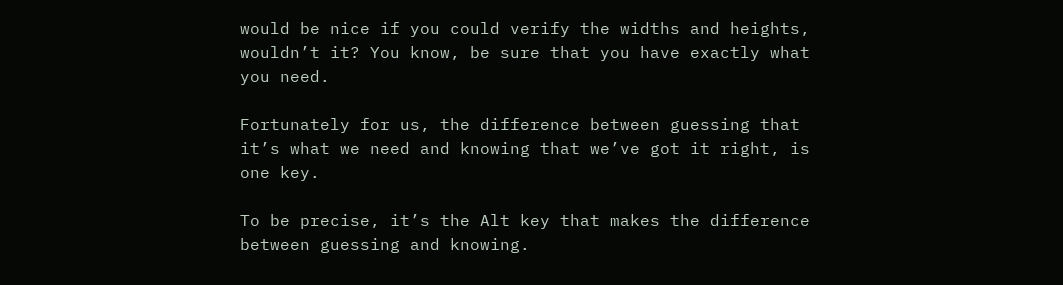would be nice if you could verify the widths and heights, wouldn’t it? You know, be sure that you have exactly what you need.

Fortunately for us, the difference between guessing that it’s what we need and knowing that we’ve got it right, is one key.

To be precise, it’s the Alt key that makes the difference between guessing and knowing.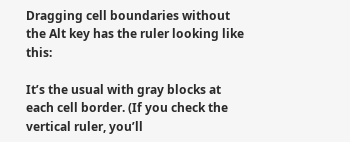Dragging cell boundaries without the Alt key has the ruler looking like this:

It’s the usual with gray blocks at each cell border. (If you check the vertical ruler, you’ll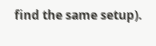find the same setup).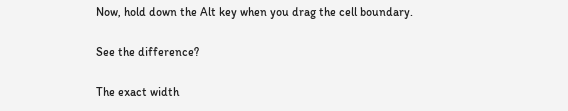Now, hold down the Alt key when you drag the cell boundary.

See the difference?

The exact width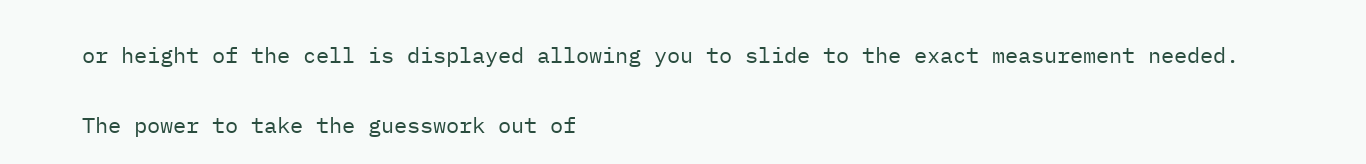or height of the cell is displayed allowing you to slide to the exact measurement needed.

The power to take the guesswork out of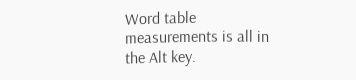Word table measurements is all in the Alt key.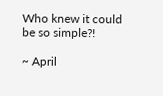Who knew it could be so simple?!

~ April